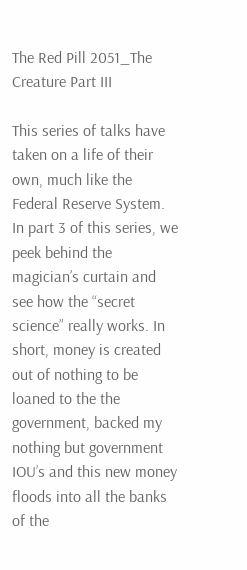The Red Pill 2051_The Creature Part III

This series of talks have taken on a life of their own, much like the Federal Reserve System. In part 3 of this series, we peek behind the magician’s curtain and see how the “secret science” really works. In short, money is created out of nothing to be loaned to the the government, backed my nothing but government IOU’s and this new money floods into all the banks of the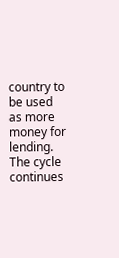country to be used as more money for lending. The cycle continues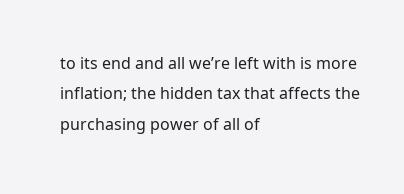to its end and all we’re left with is more inflation; the hidden tax that affects the purchasing power of all of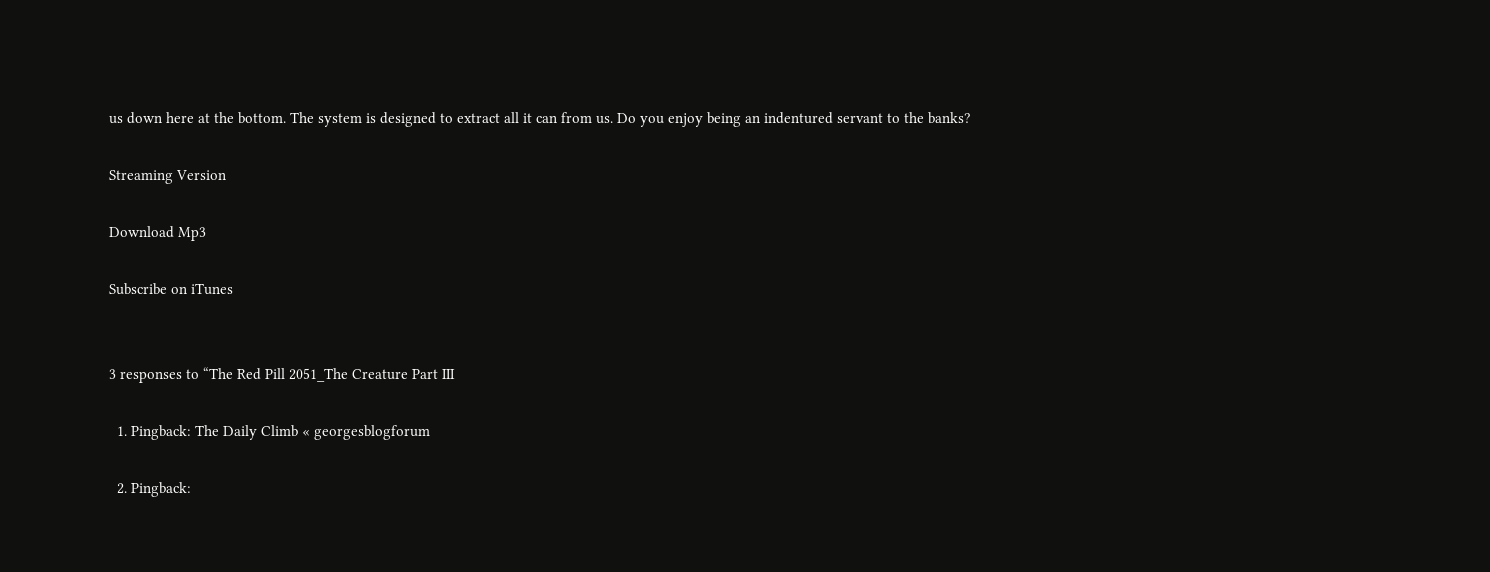us down here at the bottom. The system is designed to extract all it can from us. Do you enjoy being an indentured servant to the banks?

Streaming Version

Download Mp3

Subscribe on iTunes


3 responses to “The Red Pill 2051_The Creature Part III

  1. Pingback: The Daily Climb « georgesblogforum

  2. Pingback: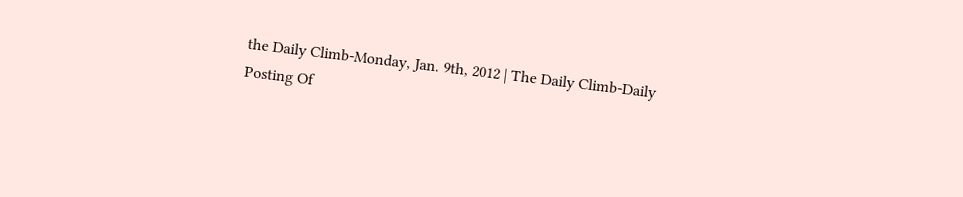the Daily Climb-Monday, Jan. 9th, 2012 | The Daily Climb-Daily Posting Of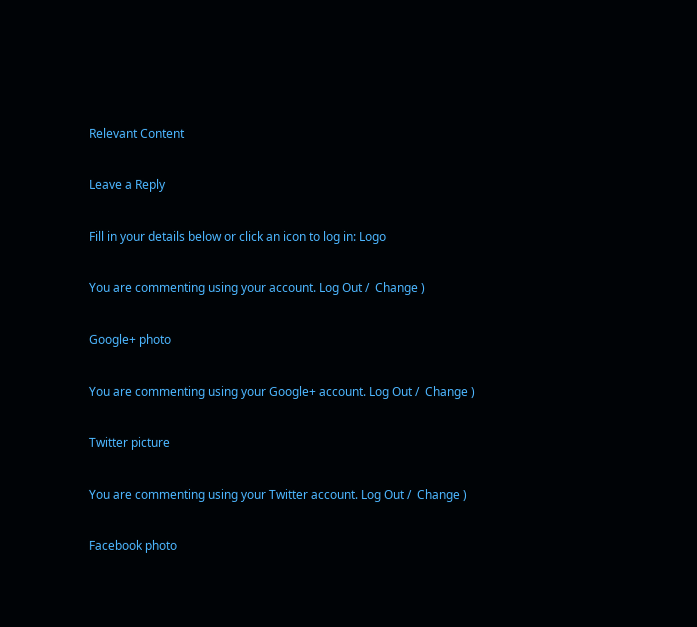Relevant Content

Leave a Reply

Fill in your details below or click an icon to log in: Logo

You are commenting using your account. Log Out /  Change )

Google+ photo

You are commenting using your Google+ account. Log Out /  Change )

Twitter picture

You are commenting using your Twitter account. Log Out /  Change )

Facebook photo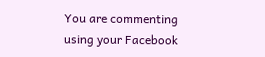You are commenting using your Facebook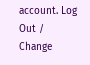account. Log Out /  Change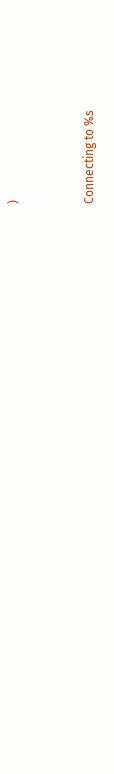)


Connecting to %s